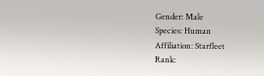Gender: Male
Species: Human
Affiliation: Starfleet
Rank: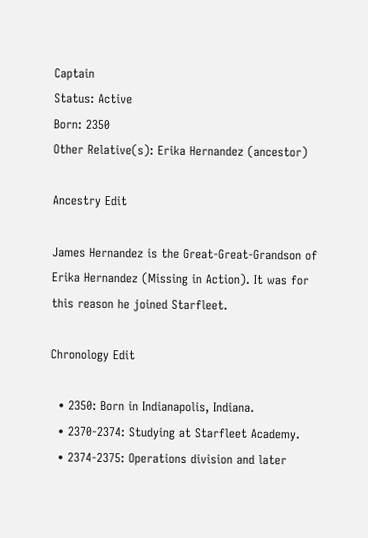Captain
Status: Active
Born: 2350
Other Relative(s): Erika Hernandez (ancestor)

Ancestry Edit

James Hernandez is the Great-Great-Grandson of Erika Hernandez (Missing in Action). It was for this reason he joined Starfleet.

Chronology Edit

  • 2350: Born in Indianapolis, Indiana.
  • 2370-2374: Studying at Starfleet Academy.
  • 2374-2375: Operations division and later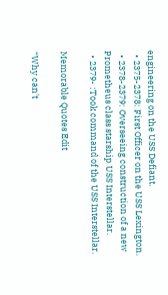engineering on the USS Defiant.
  • 2375-2378: First Officer on the USS Lexington.
  • 2378-2379: Overseeing construction of a new Prometheus class starship USS Interstellar.
  • 2379- :Took command of the USS Interstellar.

Memorable Quotes Edit

“Why can't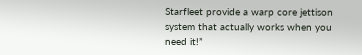Starfleet provide a warp core jettison system that actually works when you need it!”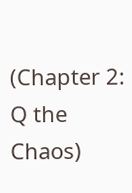(Chapter 2: Q the Chaos)